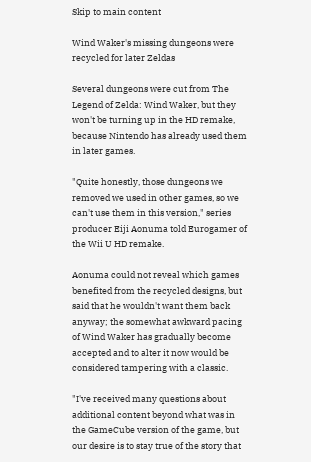Skip to main content

Wind Waker's missing dungeons were recycled for later Zeldas

Several dungeons were cut from The Legend of Zelda: Wind Waker, but they won't be turning up in the HD remake, because Nintendo has already used them in later games.

"Quite honestly, those dungeons we removed we used in other games, so we can't use them in this version," series producer Eiji Aonuma told Eurogamer of the Wii U HD remake.

Aonuma could not reveal which games benefited from the recycled designs, but said that he wouldn't want them back anyway; the somewhat awkward pacing of Wind Waker has gradually become accepted and to alter it now would be considered tampering with a classic.

"I've received many questions about additional content beyond what was in the GameCube version of the game, but our desire is to stay true of the story that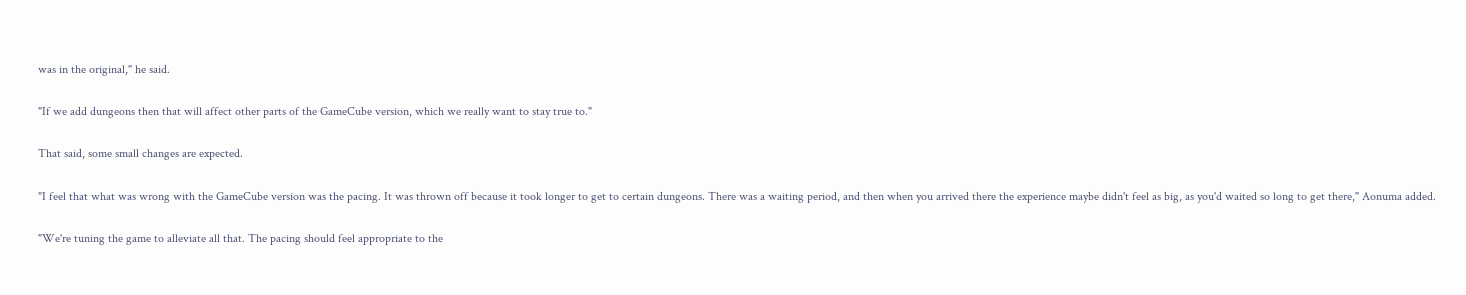was in the original," he said.

"If we add dungeons then that will affect other parts of the GameCube version, which we really want to stay true to."

That said, some small changes are expected.

"I feel that what was wrong with the GameCube version was the pacing. It was thrown off because it took longer to get to certain dungeons. There was a waiting period, and then when you arrived there the experience maybe didn't feel as big, as you'd waited so long to get there," Aonuma added.

"We're tuning the game to alleviate all that. The pacing should feel appropriate to the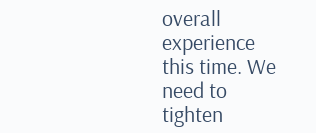overall experience this time. We need to tighten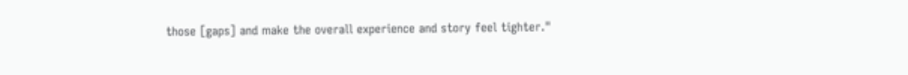those [gaps] and make the overall experience and story feel tighter."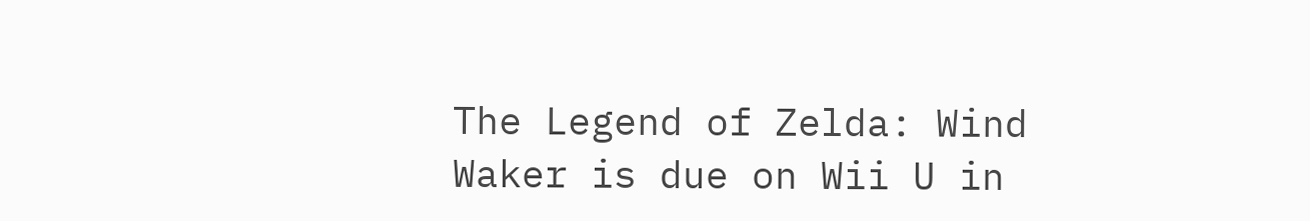The Legend of Zelda: Wind Waker is due on Wii U in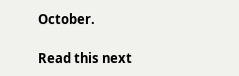October.

Read this next